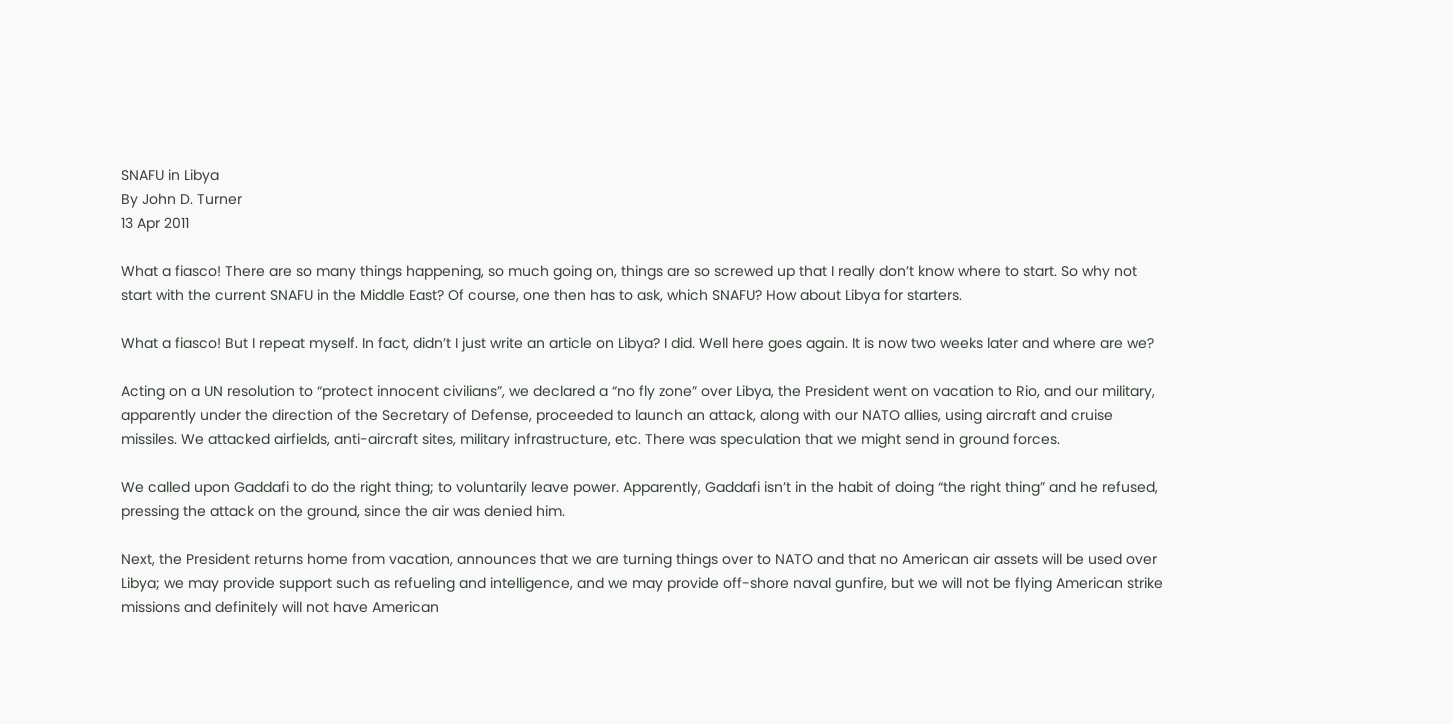SNAFU in Libya
By John D. Turner
13 Apr 2011

What a fiasco! There are so many things happening, so much going on, things are so screwed up that I really don’t know where to start. So why not start with the current SNAFU in the Middle East? Of course, one then has to ask, which SNAFU? How about Libya for starters.

What a fiasco! But I repeat myself. In fact, didn’t I just write an article on Libya? I did. Well here goes again. It is now two weeks later and where are we?

Acting on a UN resolution to “protect innocent civilians”, we declared a “no fly zone” over Libya, the President went on vacation to Rio, and our military, apparently under the direction of the Secretary of Defense, proceeded to launch an attack, along with our NATO allies, using aircraft and cruise missiles. We attacked airfields, anti-aircraft sites, military infrastructure, etc. There was speculation that we might send in ground forces.

We called upon Gaddafi to do the right thing; to voluntarily leave power. Apparently, Gaddafi isn’t in the habit of doing “the right thing” and he refused, pressing the attack on the ground, since the air was denied him.

Next, the President returns home from vacation, announces that we are turning things over to NATO and that no American air assets will be used over Libya; we may provide support such as refueling and intelligence, and we may provide off-shore naval gunfire, but we will not be flying American strike missions and definitely will not have American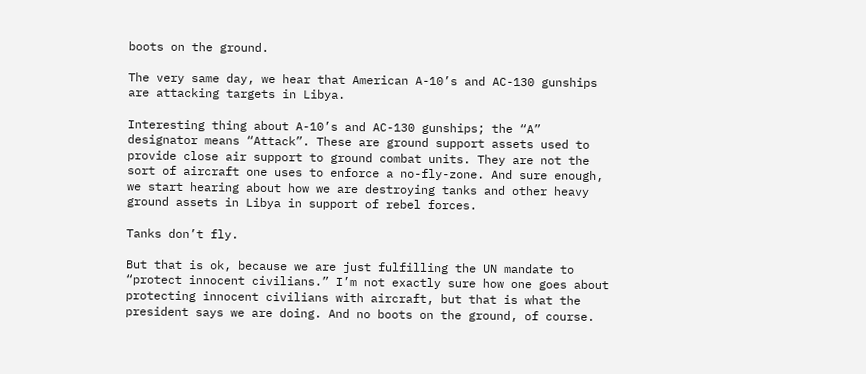boots on the ground.

The very same day, we hear that American A-10’s and AC-130 gunships are attacking targets in Libya.

Interesting thing about A-10’s and AC-130 gunships; the “A” designator means “Attack”. These are ground support assets used to provide close air support to ground combat units. They are not the sort of aircraft one uses to enforce a no-fly-zone. And sure enough, we start hearing about how we are destroying tanks and other heavy ground assets in Libya in support of rebel forces.

Tanks don’t fly.

But that is ok, because we are just fulfilling the UN mandate to “protect innocent civilians.” I’m not exactly sure how one goes about protecting innocent civilians with aircraft, but that is what the president says we are doing. And no boots on the ground, of course.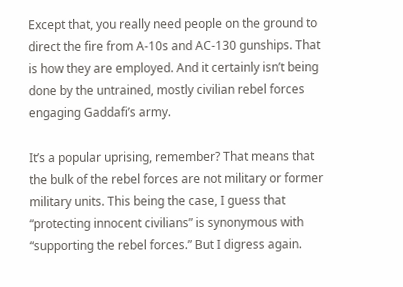Except that, you really need people on the ground to direct the fire from A-10s and AC-130 gunships. That is how they are employed. And it certainly isn’t being done by the untrained, mostly civilian rebel forces engaging Gaddafi’s army.

It’s a popular uprising, remember? That means that the bulk of the rebel forces are not military or former military units. This being the case, I guess that “protecting innocent civilians” is synonymous with “supporting the rebel forces.” But I digress again.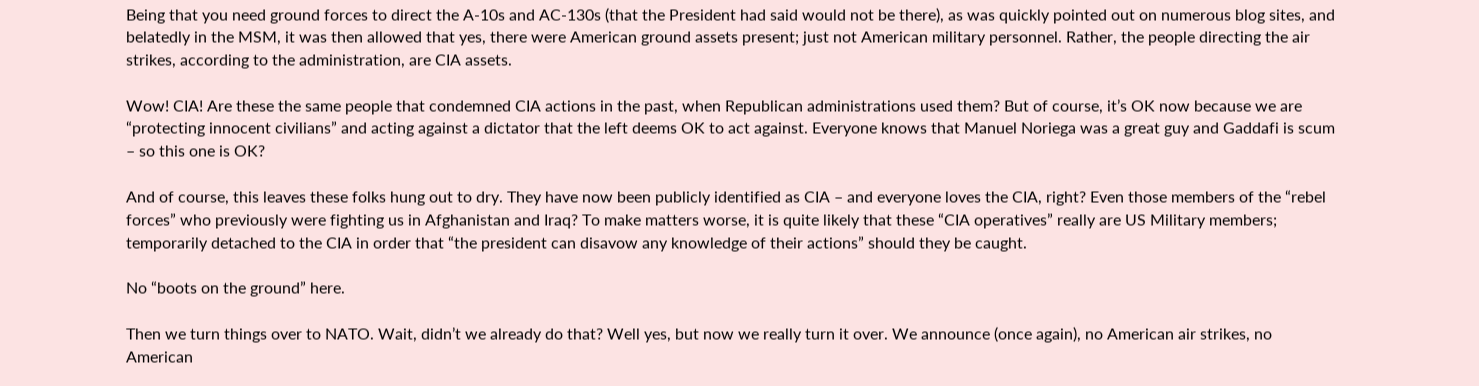Being that you need ground forces to direct the A-10s and AC-130s (that the President had said would not be there), as was quickly pointed out on numerous blog sites, and belatedly in the MSM, it was then allowed that yes, there were American ground assets present; just not American military personnel. Rather, the people directing the air strikes, according to the administration, are CIA assets.

Wow! CIA! Are these the same people that condemned CIA actions in the past, when Republican administrations used them? But of course, it’s OK now because we are “protecting innocent civilians” and acting against a dictator that the left deems OK to act against. Everyone knows that Manuel Noriega was a great guy and Gaddafi is scum – so this one is OK?

And of course, this leaves these folks hung out to dry. They have now been publicly identified as CIA – and everyone loves the CIA, right? Even those members of the “rebel forces” who previously were fighting us in Afghanistan and Iraq? To make matters worse, it is quite likely that these “CIA operatives” really are US Military members; temporarily detached to the CIA in order that “the president can disavow any knowledge of their actions” should they be caught.

No “boots on the ground” here.

Then we turn things over to NATO. Wait, didn’t we already do that? Well yes, but now we really turn it over. We announce (once again), no American air strikes, no American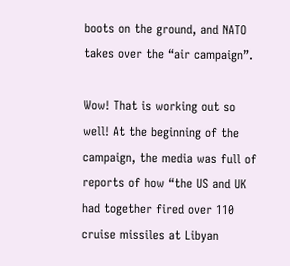boots on the ground, and NATO takes over the “air campaign”.

Wow! That is working out so well! At the beginning of the campaign, the media was full of reports of how “the US and UK had together fired over 110 cruise missiles at Libyan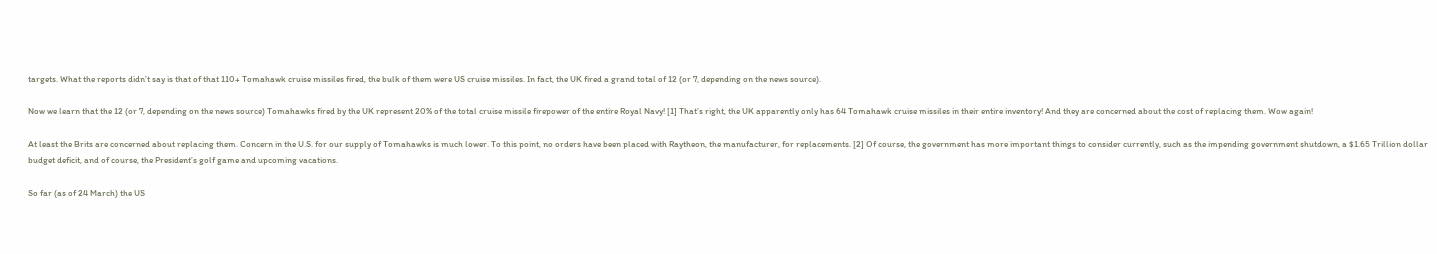targets. What the reports didn’t say is that of that 110+ Tomahawk cruise missiles fired, the bulk of them were US cruise missiles. In fact, the UK fired a grand total of 12 (or 7, depending on the news source).

Now we learn that the 12 (or 7, depending on the news source) Tomahawks fired by the UK represent 20% of the total cruise missile firepower of the entire Royal Navy! [1] That’s right, the UK apparently only has 64 Tomahawk cruise missiles in their entire inventory! And they are concerned about the cost of replacing them. Wow again!

At least the Brits are concerned about replacing them. Concern in the U.S. for our supply of Tomahawks is much lower. To this point, no orders have been placed with Raytheon, the manufacturer, for replacements. [2] Of course, the government has more important things to consider currently, such as the impending government shutdown, a $1.65 Trillion dollar budget deficit, and of course, the President’s golf game and upcoming vacations.

So far (as of 24 March) the US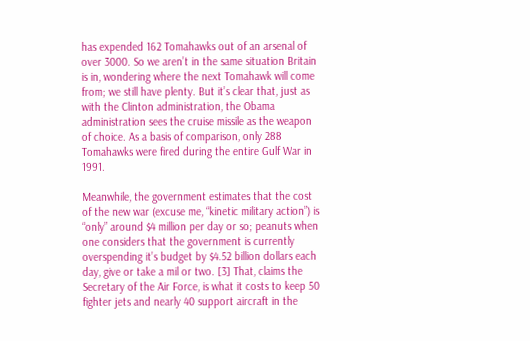has expended 162 Tomahawks out of an arsenal of over 3000. So we aren’t in the same situation Britain is in, wondering where the next Tomahawk will come from; we still have plenty. But it’s clear that, just as with the Clinton administration, the Obama administration sees the cruise missile as the weapon of choice. As a basis of comparison, only 288 Tomahawks were fired during the entire Gulf War in 1991.

Meanwhile, the government estimates that the cost of the new war (excuse me, “kinetic military action”) is “only” around $4 million per day or so; peanuts when one considers that the government is currently overspending it’s budget by $4.52 billion dollars each day, give or take a mil or two. [3] That, claims the Secretary of the Air Force, is what it costs to keep 50 fighter jets and nearly 40 support aircraft in the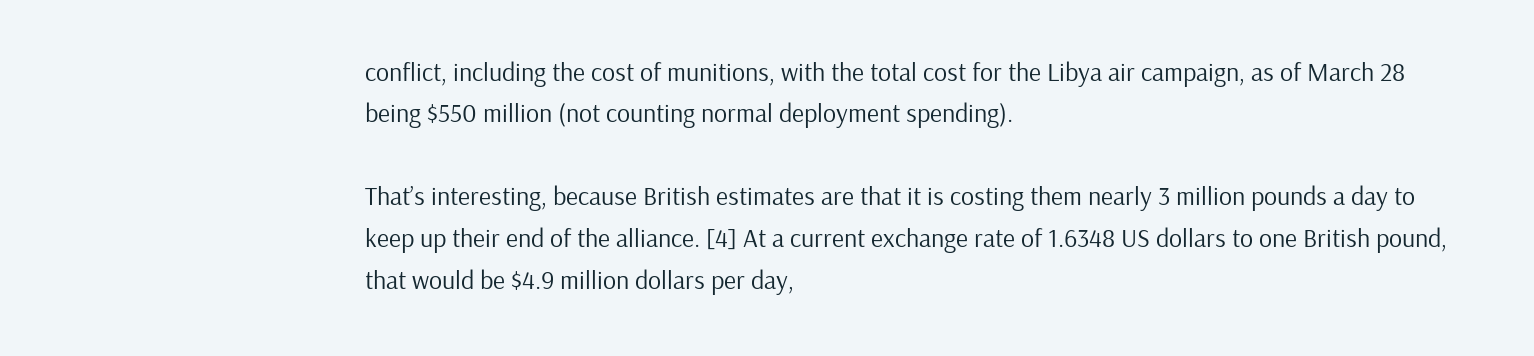conflict, including the cost of munitions, with the total cost for the Libya air campaign, as of March 28 being $550 million (not counting normal deployment spending).

That’s interesting, because British estimates are that it is costing them nearly 3 million pounds a day to keep up their end of the alliance. [4] At a current exchange rate of 1.6348 US dollars to one British pound, that would be $4.9 million dollars per day,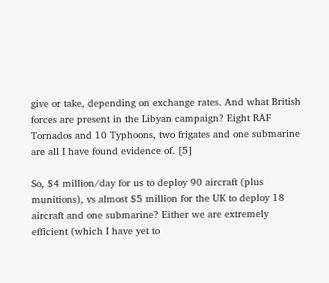give or take, depending on exchange rates. And what British forces are present in the Libyan campaign? Eight RAF Tornados and 10 Typhoons, two frigates and one submarine are all I have found evidence of. [5]

So, $4 million/day for us to deploy 90 aircraft (plus munitions), vs almost $5 million for the UK to deploy 18 aircraft and one submarine? Either we are extremely efficient (which I have yet to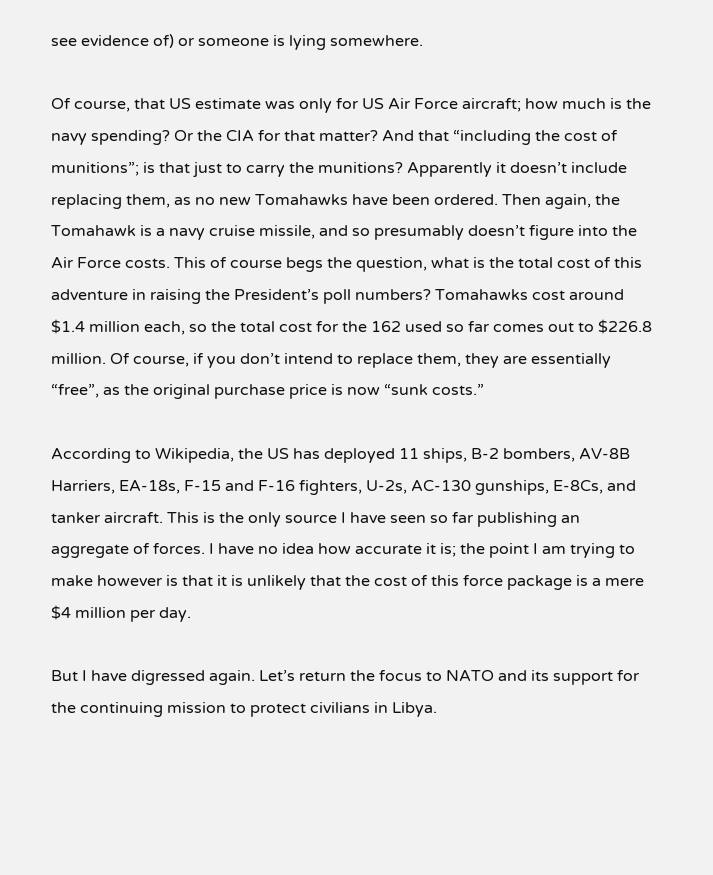see evidence of) or someone is lying somewhere.

Of course, that US estimate was only for US Air Force aircraft; how much is the navy spending? Or the CIA for that matter? And that “including the cost of munitions”; is that just to carry the munitions? Apparently it doesn’t include replacing them, as no new Tomahawks have been ordered. Then again, the Tomahawk is a navy cruise missile, and so presumably doesn’t figure into the Air Force costs. This of course begs the question, what is the total cost of this adventure in raising the President’s poll numbers? Tomahawks cost around $1.4 million each, so the total cost for the 162 used so far comes out to $226.8 million. Of course, if you don’t intend to replace them, they are essentially “free”, as the original purchase price is now “sunk costs.”

According to Wikipedia, the US has deployed 11 ships, B-2 bombers, AV-8B Harriers, EA-18s, F-15 and F-16 fighters, U-2s, AC-130 gunships, E-8Cs, and tanker aircraft. This is the only source I have seen so far publishing an aggregate of forces. I have no idea how accurate it is; the point I am trying to make however is that it is unlikely that the cost of this force package is a mere $4 million per day.

But I have digressed again. Let’s return the focus to NATO and its support for the continuing mission to protect civilians in Libya.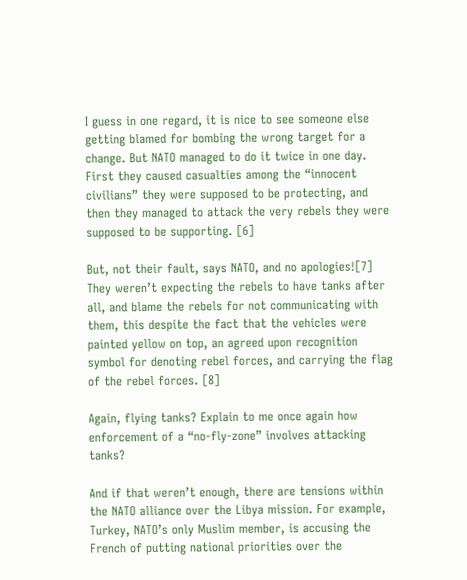I guess in one regard, it is nice to see someone else getting blamed for bombing the wrong target for a change. But NATO managed to do it twice in one day. First they caused casualties among the “innocent civilians” they were supposed to be protecting, and then they managed to attack the very rebels they were supposed to be supporting. [6]

But, not their fault, says NATO, and no apologies![7] They weren’t expecting the rebels to have tanks after all, and blame the rebels for not communicating with them, this despite the fact that the vehicles were painted yellow on top, an agreed upon recognition symbol for denoting rebel forces, and carrying the flag of the rebel forces. [8]

Again, flying tanks? Explain to me once again how enforcement of a “no-fly-zone” involves attacking tanks?

And if that weren’t enough, there are tensions within the NATO alliance over the Libya mission. For example, Turkey, NATO’s only Muslim member, is accusing the French of putting national priorities over the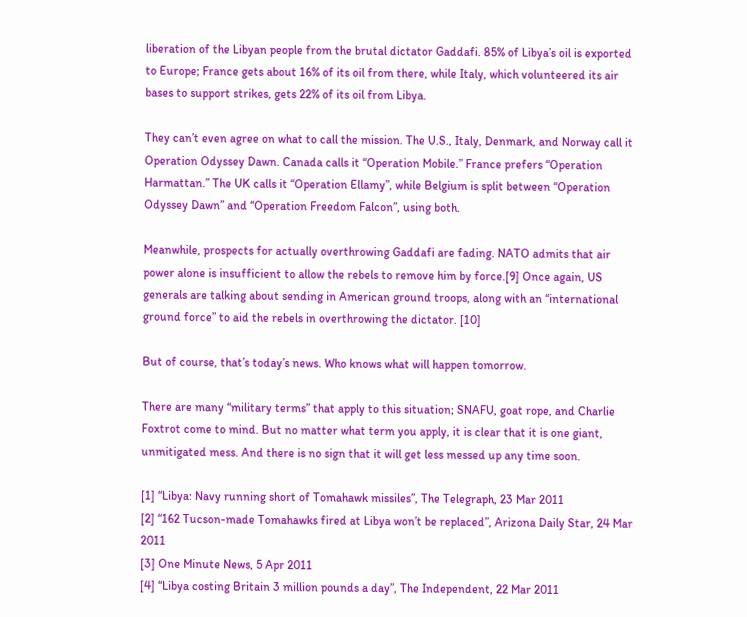liberation of the Libyan people from the brutal dictator Gaddafi. 85% of Libya’s oil is exported to Europe; France gets about 16% of its oil from there, while Italy, which volunteered its air bases to support strikes, gets 22% of its oil from Libya.

They can’t even agree on what to call the mission. The U.S., Italy, Denmark, and Norway call it Operation Odyssey Dawn. Canada calls it “Operation Mobile.” France prefers “Operation Harmattan.” The UK calls it “Operation Ellamy”, while Belgium is split between “Operation Odyssey Dawn” and “Operation Freedom Falcon”, using both.

Meanwhile, prospects for actually overthrowing Gaddafi are fading. NATO admits that air power alone is insufficient to allow the rebels to remove him by force.[9] Once again, US generals are talking about sending in American ground troops, along with an “international ground force” to aid the rebels in overthrowing the dictator. [10]

But of course, that’s today’s news. Who knows what will happen tomorrow.

There are many “military terms” that apply to this situation; SNAFU, goat rope, and Charlie Foxtrot come to mind. But no matter what term you apply, it is clear that it is one giant, unmitigated mess. And there is no sign that it will get less messed up any time soon.

[1] “Libya: Navy running short of Tomahawk missiles”, The Telegraph, 23 Mar 2011
[2] “162 Tucson-made Tomahawks fired at Libya won’t be replaced”, Arizona Daily Star, 24 Mar 2011
[3] One Minute News, 5 Apr 2011
[4] “Libya costing Britain 3 million pounds a day”, The Independent, 22 Mar 2011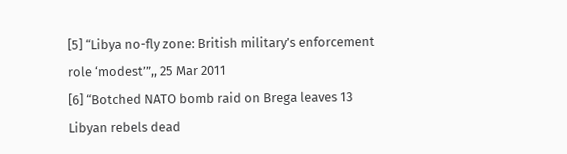[5] “Libya no-fly zone: British military’s enforcement role ‘modest’”,, 25 Mar 2011
[6] “Botched NATO bomb raid on Brega leaves 13 Libyan rebels dead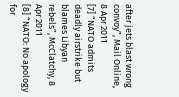after jets blast wrong convoy”, Mail Online, 8 Apr 2011
[7] “NATO admits deadly airstrike but blames Libyan rebels”, McClatchy, 8 Apr 2011
[8] “NATO: No apology for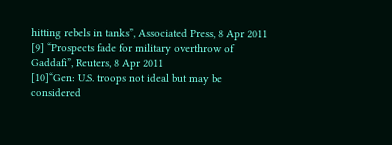hitting rebels in tanks”, Associated Press, 8 Apr 2011
[9] “Prospects fade for military overthrow of Gaddafi”, Reuters, 8 Apr 2011
[10]“Gen: U.S. troops not ideal but may be considered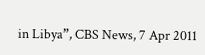in Libya”, CBS News, 7 Apr 2011